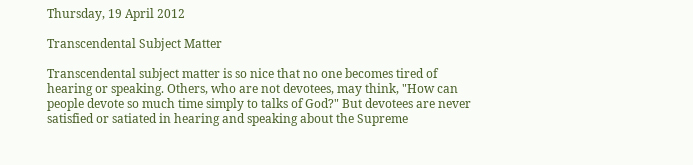Thursday, 19 April 2012

Transcendental Subject Matter

Transcendental subject matter is so nice that no one becomes tired of hearing or speaking. Others, who are not devotees, may think, "How can people devote so much time simply to talks of God?" But devotees are never satisfied or satiated in hearing and speaking about the Supreme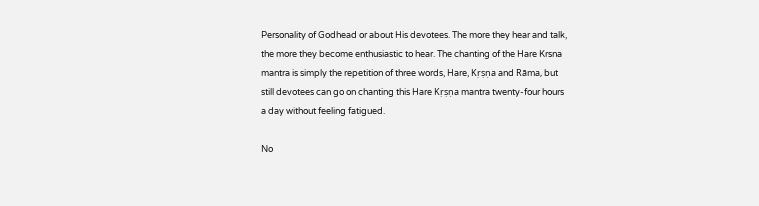Personality of Godhead or about His devotees. The more they hear and talk, the more they become enthusiastic to hear. The chanting of the Hare Krsna mantra is simply the repetition of three words, Hare, Kṛṣṇa and Rāma, but still devotees can go on chanting this Hare Kṛṣṇa mantra twenty-four hours a day without feeling fatigued.

No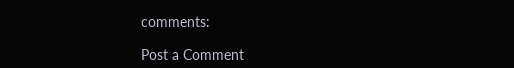comments:

Post a Comment